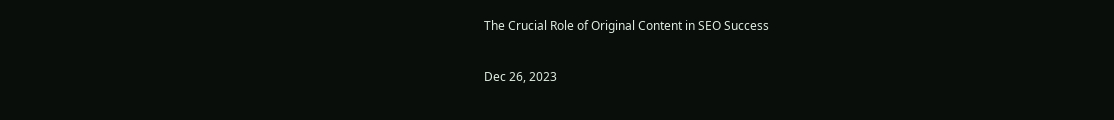The Crucial Role of Original Content in SEO Success

Dec 26, 2023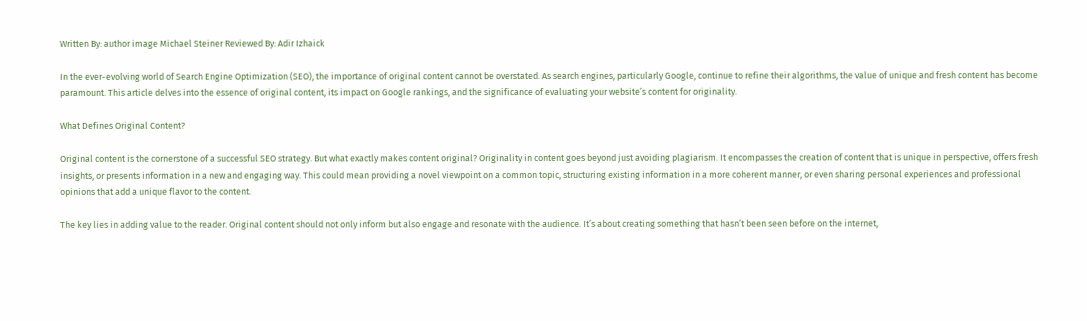Written By: author image Michael Steiner Reviewed By: Adir Izhaick

In the ever-evolving world of Search Engine Optimization (SEO), the importance of original content cannot be overstated. As search engines, particularly Google, continue to refine their algorithms, the value of unique and fresh content has become paramount. This article delves into the essence of original content, its impact on Google rankings, and the significance of evaluating your website’s content for originality.

What Defines Original Content?

Original content is the cornerstone of a successful SEO strategy. But what exactly makes content original? Originality in content goes beyond just avoiding plagiarism. It encompasses the creation of content that is unique in perspective, offers fresh insights, or presents information in a new and engaging way. This could mean providing a novel viewpoint on a common topic, structuring existing information in a more coherent manner, or even sharing personal experiences and professional opinions that add a unique flavor to the content.

The key lies in adding value to the reader. Original content should not only inform but also engage and resonate with the audience. It’s about creating something that hasn’t been seen before on the internet,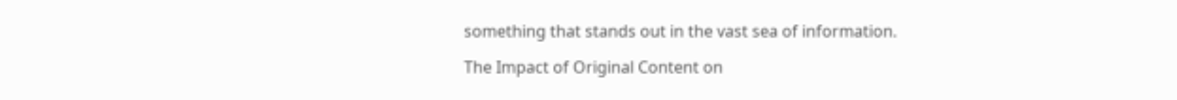something that stands out in the vast sea of information.

The Impact of Original Content on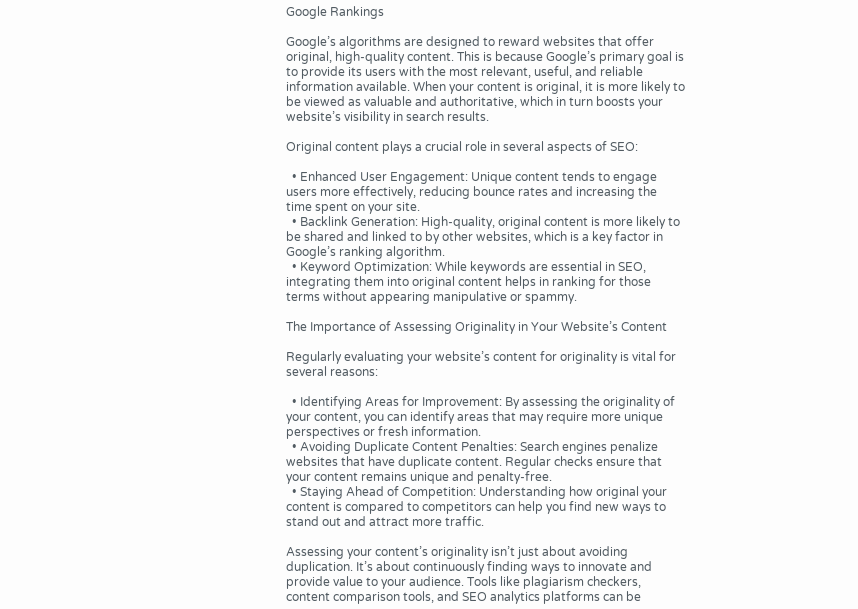Google Rankings

Google’s algorithms are designed to reward websites that offer original, high-quality content. This is because Google’s primary goal is to provide its users with the most relevant, useful, and reliable information available. When your content is original, it is more likely to be viewed as valuable and authoritative, which in turn boosts your website’s visibility in search results.

Original content plays a crucial role in several aspects of SEO:

  • Enhanced User Engagement: Unique content tends to engage users more effectively, reducing bounce rates and increasing the time spent on your site.
  • Backlink Generation: High-quality, original content is more likely to be shared and linked to by other websites, which is a key factor in Google’s ranking algorithm.
  • Keyword Optimization: While keywords are essential in SEO, integrating them into original content helps in ranking for those terms without appearing manipulative or spammy.

The Importance of Assessing Originality in Your Website’s Content

Regularly evaluating your website’s content for originality is vital for several reasons:

  • Identifying Areas for Improvement: By assessing the originality of your content, you can identify areas that may require more unique perspectives or fresh information.
  • Avoiding Duplicate Content Penalties: Search engines penalize websites that have duplicate content. Regular checks ensure that your content remains unique and penalty-free.
  • Staying Ahead of Competition: Understanding how original your content is compared to competitors can help you find new ways to stand out and attract more traffic.

Assessing your content’s originality isn’t just about avoiding duplication. It’s about continuously finding ways to innovate and provide value to your audience. Tools like plagiarism checkers, content comparison tools, and SEO analytics platforms can be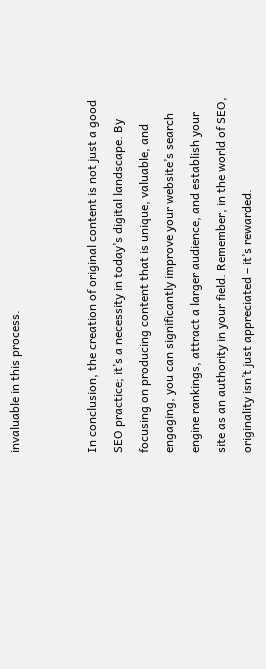invaluable in this process.


In conclusion, the creation of original content is not just a good SEO practice; it’s a necessity in today’s digital landscape. By focusing on producing content that is unique, valuable, and engaging, you can significantly improve your website’s search engine rankings, attract a larger audience, and establish your site as an authority in your field. Remember, in the world of SEO, originality isn’t just appreciated – it’s rewarded.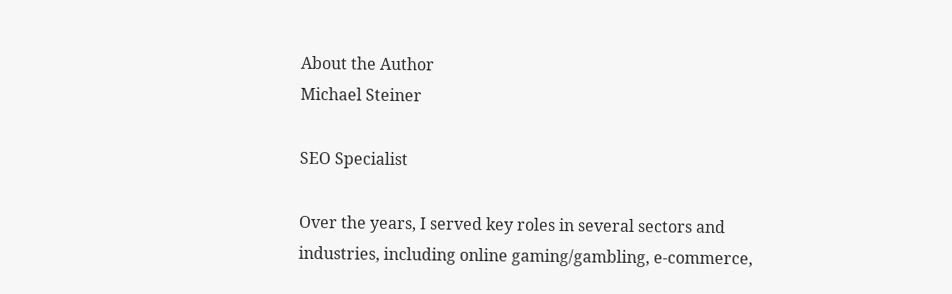About the Author
Michael Steiner

SEO Specialist

Over the years, I served key roles in several sectors and industries, including online gaming/gambling, e-commerce,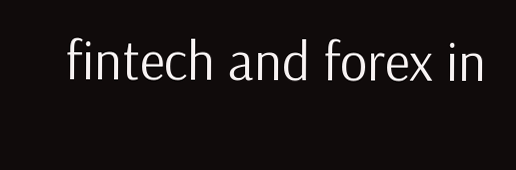fintech and forex in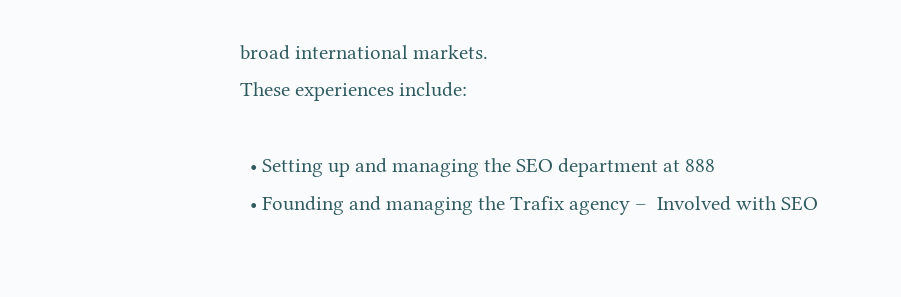broad international markets.
These experiences include:

  • Setting up and managing the SEO department at 888
  • Founding and managing the Trafix agency –  Involved with SEO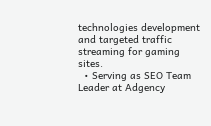technologies development and targeted traffic streaming for gaming sites.
  • Serving as SEO Team Leader at Adgency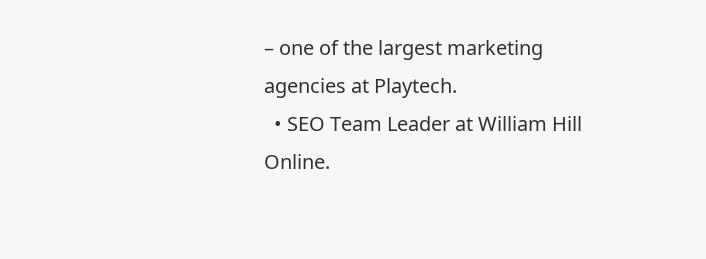– one of the largest marketing agencies at Playtech.
  • SEO Team Leader at William Hill Online.